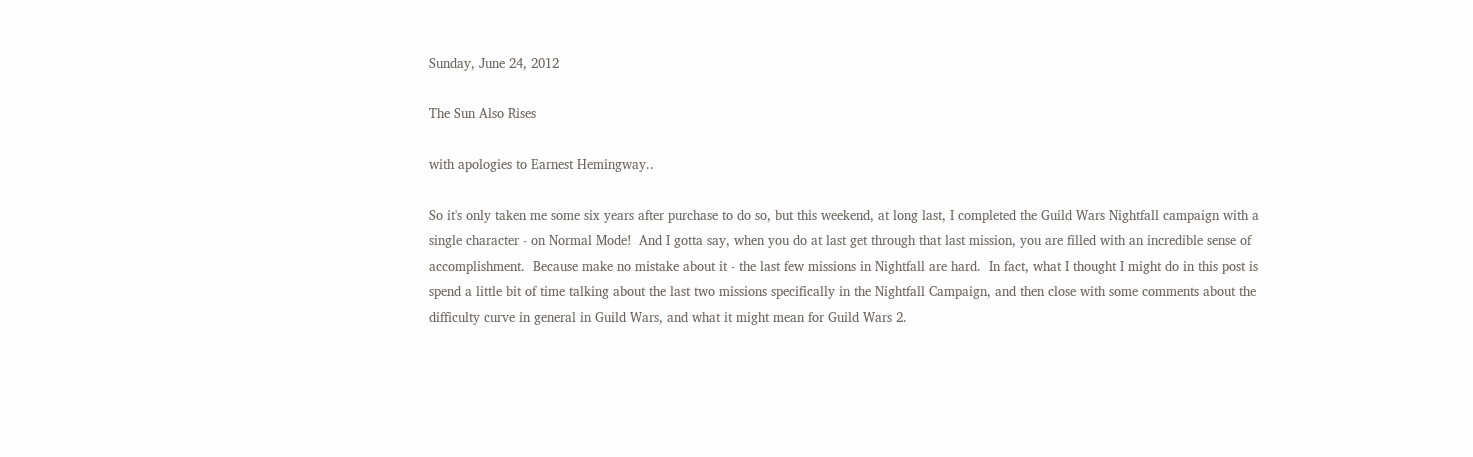Sunday, June 24, 2012

The Sun Also Rises

with apologies to Earnest Hemingway..

So it's only taken me some six years after purchase to do so, but this weekend, at long last, I completed the Guild Wars Nightfall campaign with a single character - on Normal Mode!  And I gotta say, when you do at last get through that last mission, you are filled with an incredible sense of accomplishment.  Because make no mistake about it - the last few missions in Nightfall are hard.  In fact, what I thought I might do in this post is spend a little bit of time talking about the last two missions specifically in the Nightfall Campaign, and then close with some comments about the difficulty curve in general in Guild Wars, and what it might mean for Guild Wars 2.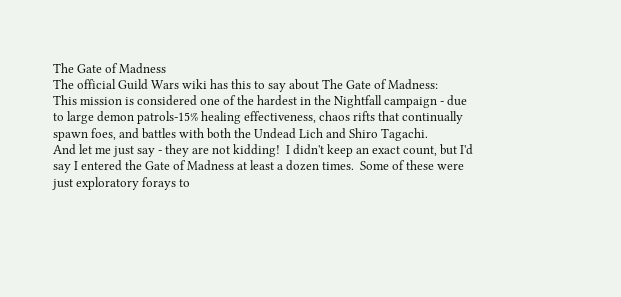The Gate of Madness
The official Guild Wars wiki has this to say about The Gate of Madness:
This mission is considered one of the hardest in the Nightfall campaign - due to large demon patrols-15% healing effectiveness, chaos rifts that continually spawn foes, and battles with both the Undead Lich and Shiro Tagachi.
And let me just say - they are not kidding!  I didn't keep an exact count, but I'd say I entered the Gate of Madness at least a dozen times.  Some of these were just exploratory forays to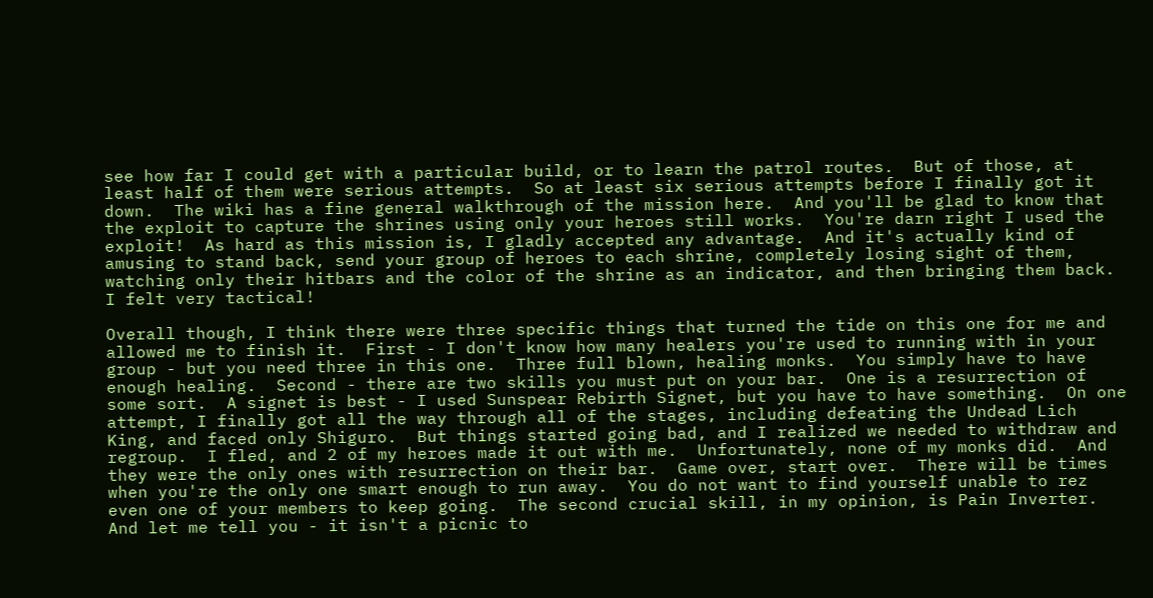see how far I could get with a particular build, or to learn the patrol routes.  But of those, at least half of them were serious attempts.  So at least six serious attempts before I finally got it down.  The wiki has a fine general walkthrough of the mission here.  And you'll be glad to know that the exploit to capture the shrines using only your heroes still works.  You're darn right I used the exploit!  As hard as this mission is, I gladly accepted any advantage.  And it's actually kind of amusing to stand back, send your group of heroes to each shrine, completely losing sight of them, watching only their hitbars and the color of the shrine as an indicator, and then bringing them back.  I felt very tactical!

Overall though, I think there were three specific things that turned the tide on this one for me and allowed me to finish it.  First - I don't know how many healers you're used to running with in your group - but you need three in this one.  Three full blown, healing monks.  You simply have to have enough healing.  Second - there are two skills you must put on your bar.  One is a resurrection of some sort.  A signet is best - I used Sunspear Rebirth Signet, but you have to have something.  On one attempt, I finally got all the way through all of the stages, including defeating the Undead Lich King, and faced only Shiguro.  But things started going bad, and I realized we needed to withdraw and regroup.  I fled, and 2 of my heroes made it out with me.  Unfortunately, none of my monks did.  And they were the only ones with resurrection on their bar.  Game over, start over.  There will be times when you're the only one smart enough to run away.  You do not want to find yourself unable to rez even one of your members to keep going.  The second crucial skill, in my opinion, is Pain Inverter.  And let me tell you - it isn't a picnic to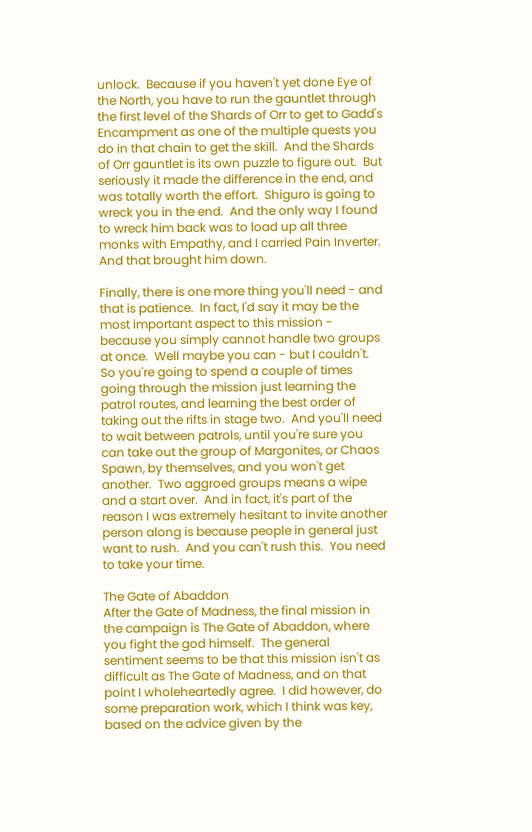unlock.  Because if you haven't yet done Eye of the North, you have to run the gauntlet through the first level of the Shards of Orr to get to Gadd's Encampment as one of the multiple quests you do in that chain to get the skill.  And the Shards of Orr gauntlet is its own puzzle to figure out.  But seriously it made the difference in the end, and was totally worth the effort.  Shiguro is going to wreck you in the end.  And the only way I found to wreck him back was to load up all three monks with Empathy, and I carried Pain Inverter.  And that brought him down.

Finally, there is one more thing you'll need - and that is patience.  In fact, I'd say it may be the most important aspect to this mission - because you simply cannot handle two groups at once.  Well maybe you can - but I couldn't.  So you're going to spend a couple of times going through the mission just learning the patrol routes, and learning the best order of taking out the rifts in stage two.  And you'll need to wait between patrols, until you're sure you can take out the group of Margonites, or Chaos Spawn, by themselves, and you won't get another.  Two aggroed groups means a wipe and a start over.  And in fact, it's part of the reason I was extremely hesitant to invite another person along is because people in general just want to rush.  And you can't rush this.  You need to take your time.

The Gate of Abaddon
After the Gate of Madness, the final mission in the campaign is The Gate of Abaddon, where you fight the god himself.  The general sentiment seems to be that this mission isn't as difficult as The Gate of Madness, and on that point I wholeheartedly agree.  I did however, do some preparation work, which I think was key, based on the advice given by the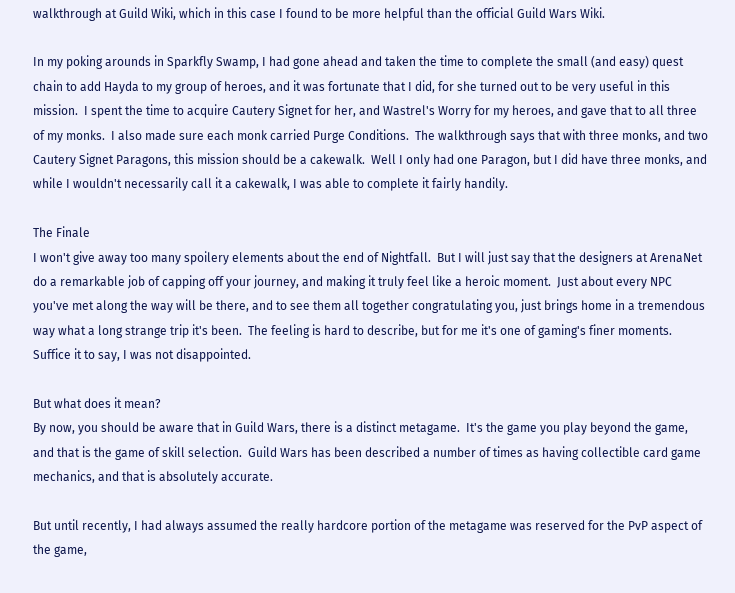walkthrough at Guild Wiki, which in this case I found to be more helpful than the official Guild Wars Wiki.

In my poking arounds in Sparkfly Swamp, I had gone ahead and taken the time to complete the small (and easy) quest chain to add Hayda to my group of heroes, and it was fortunate that I did, for she turned out to be very useful in this mission.  I spent the time to acquire Cautery Signet for her, and Wastrel's Worry for my heroes, and gave that to all three of my monks.  I also made sure each monk carried Purge Conditions.  The walkthrough says that with three monks, and two Cautery Signet Paragons, this mission should be a cakewalk.  Well I only had one Paragon, but I did have three monks, and while I wouldn't necessarily call it a cakewalk, I was able to complete it fairly handily.

The Finale
I won't give away too many spoilery elements about the end of Nightfall.  But I will just say that the designers at ArenaNet do a remarkable job of capping off your journey, and making it truly feel like a heroic moment.  Just about every NPC you've met along the way will be there, and to see them all together congratulating you, just brings home in a tremendous way what a long strange trip it's been.  The feeling is hard to describe, but for me it's one of gaming's finer moments.  Suffice it to say, I was not disappointed.

But what does it mean?
By now, you should be aware that in Guild Wars, there is a distinct metagame.  It's the game you play beyond the game, and that is the game of skill selection.  Guild Wars has been described a number of times as having collectible card game mechanics, and that is absolutely accurate.

But until recently, I had always assumed the really hardcore portion of the metagame was reserved for the PvP aspect of the game,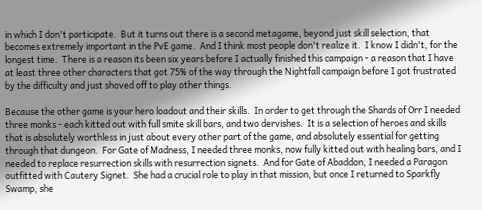in which I don't participate.  But it turns out there is a second metagame, beyond just skill selection, that becomes extremely important in the PvE game.  And I think most people don't realize it.  I know I didn't, for the longest time.  There is a reason its been six years before I actually finished this campaign - a reason that I have at least three other characters that got 75% of the way through the Nightfall campaign before I got frustrated by the difficulty and just shoved off to play other things.

Because the other game is your hero loadout and their skills.  In order to get through the Shards of Orr I needed three monks - each kitted out with full smite skill bars, and two dervishes.  It is a selection of heroes and skills that is absolutely worthless in just about every other part of the game, and absolutely essential for getting through that dungeon.  For Gate of Madness, I needed three monks, now fully kitted out with healing bars, and I needed to replace resurrection skills with resurrection signets.  And for Gate of Abaddon, I needed a Paragon outfitted with Cautery Signet.  She had a crucial role to play in that mission, but once I returned to Sparkfly Swamp, she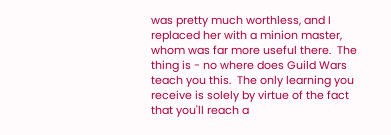was pretty much worthless, and I replaced her with a minion master, whom was far more useful there.  The thing is - no where does Guild Wars teach you this.  The only learning you receive is solely by virtue of the fact that you'll reach a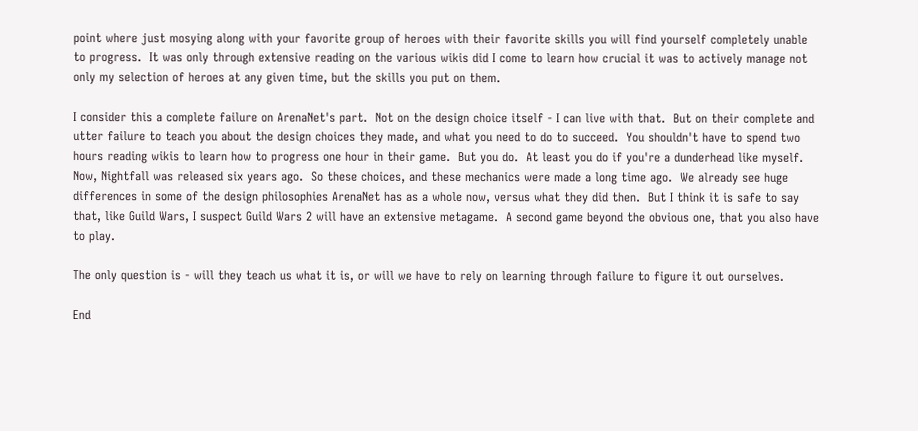point where just mosying along with your favorite group of heroes with their favorite skills you will find yourself completely unable to progress.  It was only through extensive reading on the various wikis did I come to learn how crucial it was to actively manage not only my selection of heroes at any given time, but the skills you put on them.

I consider this a complete failure on ArenaNet's part.  Not on the design choice itself - I can live with that.  But on their complete and utter failure to teach you about the design choices they made, and what you need to do to succeed.  You shouldn't have to spend two hours reading wikis to learn how to progress one hour in their game.  But you do.  At least you do if you're a dunderhead like myself.  Now, Nightfall was released six years ago.  So these choices, and these mechanics were made a long time ago.  We already see huge differences in some of the design philosophies ArenaNet has as a whole now, versus what they did then.  But I think it is safe to say that, like Guild Wars, I suspect Guild Wars 2 will have an extensive metagame.  A second game beyond the obvious one, that you also have to play.

The only question is - will they teach us what it is, or will we have to rely on learning through failure to figure it out ourselves.

End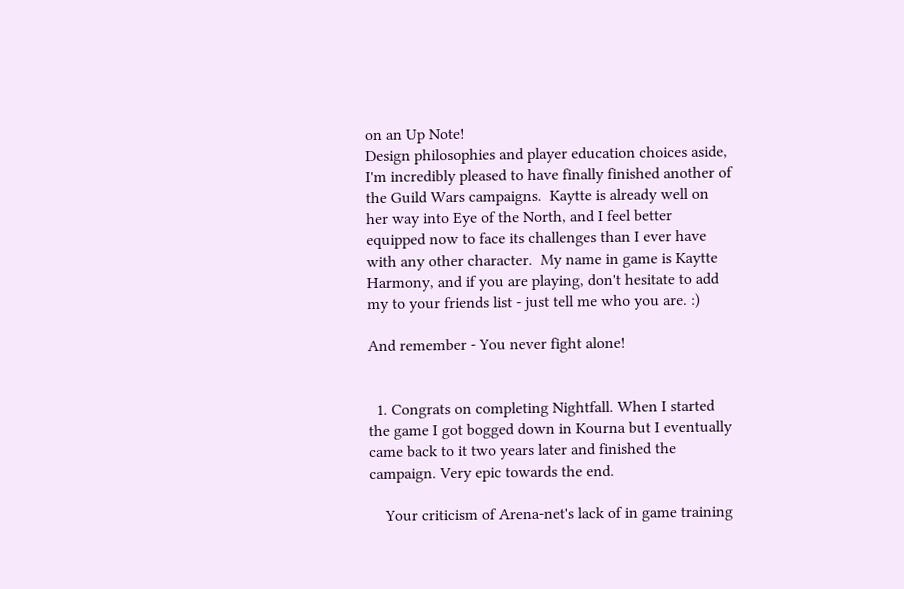on an Up Note!
Design philosophies and player education choices aside, I'm incredibly pleased to have finally finished another of the Guild Wars campaigns.  Kaytte is already well on her way into Eye of the North, and I feel better equipped now to face its challenges than I ever have with any other character.  My name in game is Kaytte Harmony, and if you are playing, don't hesitate to add my to your friends list - just tell me who you are. :)

And remember - You never fight alone!


  1. Congrats on completing Nightfall. When I started the game I got bogged down in Kourna but I eventually came back to it two years later and finished the campaign. Very epic towards the end.

    Your criticism of Arena-net's lack of in game training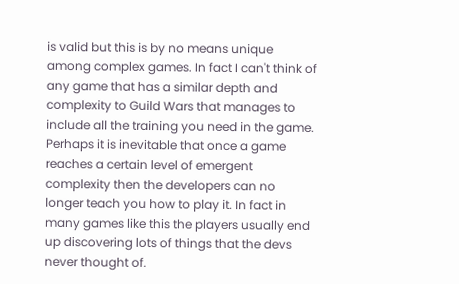is valid but this is by no means unique among complex games. In fact I can't think of any game that has a similar depth and complexity to Guild Wars that manages to include all the training you need in the game. Perhaps it is inevitable that once a game reaches a certain level of emergent complexity then the developers can no longer teach you how to play it. In fact in many games like this the players usually end up discovering lots of things that the devs never thought of.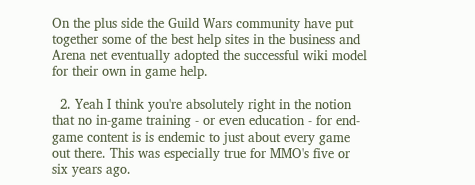On the plus side the Guild Wars community have put together some of the best help sites in the business and Arena net eventually adopted the successful wiki model for their own in game help.

  2. Yeah I think you're absolutely right in the notion that no in-game training - or even education - for end-game content is is endemic to just about every game out there. This was especially true for MMO's five or six years ago.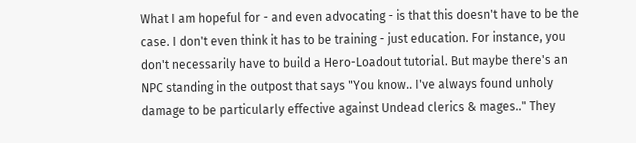What I am hopeful for - and even advocating - is that this doesn't have to be the case. I don't even think it has to be training - just education. For instance, you don't necessarily have to build a Hero-Loadout tutorial. But maybe there's an NPC standing in the outpost that says "You know.. I've always found unholy damage to be particularly effective against Undead clerics & mages.." They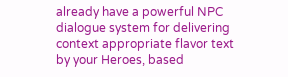already have a powerful NPC dialogue system for delivering context appropriate flavor text by your Heroes, based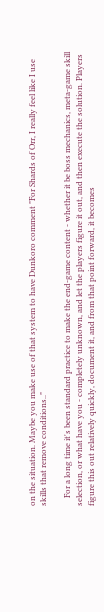on the situation. Maybe you make use of that system to have Dunkoro comment "For Shards of Orr, I really feel like I use skills that remove conditions.."

    For a long time it's been standard practice to make the end-game content - whether it be boss mechanics, meta-game skill selection, or what have you - completely unknown, and let the players figure it out, and then execute the solution. Players figure this out relatively quickly, document it, and from that point forward, it becomes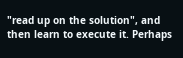"read up on the solution", and then learn to execute it. Perhaps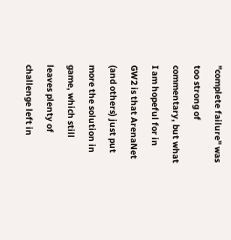"complete failure" was too strong of commentary, but what I am hopeful for in GW2 is that ArenaNet (and others) just put more the solution in game, which still leaves plenty of challenge left in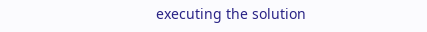executing the solution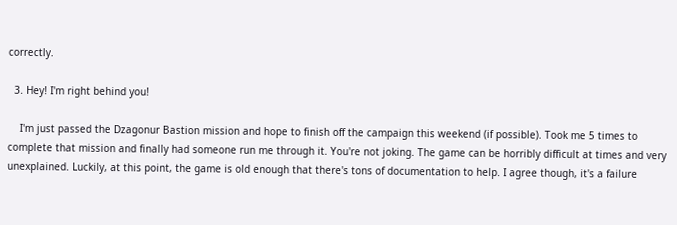correctly.

  3. Hey! I'm right behind you!

    I'm just passed the Dzagonur Bastion mission and hope to finish off the campaign this weekend (if possible). Took me 5 times to complete that mission and finally had someone run me through it. You're not joking. The game can be horribly difficult at times and very unexplained. Luckily, at this point, the game is old enough that there's tons of documentation to help. I agree though, it's a failure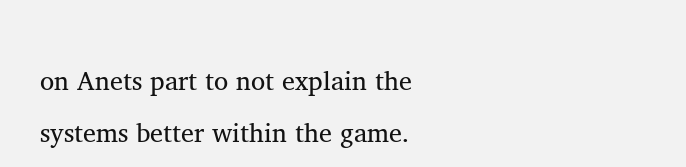on Anets part to not explain the systems better within the game.